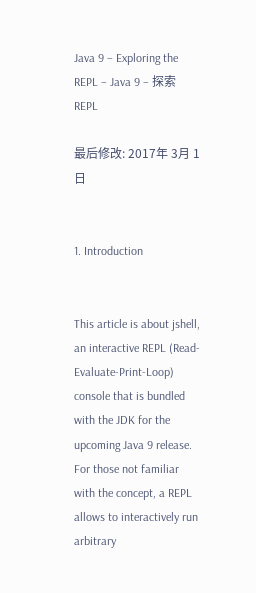Java 9 – Exploring the REPL – Java 9 – 探索 REPL

最后修改: 2017年 3月 1日


1. Introduction


This article is about jshell, an interactive REPL (Read-Evaluate-Print-Loop) console that is bundled with the JDK for the upcoming Java 9 release. For those not familiar with the concept, a REPL allows to interactively run arbitrary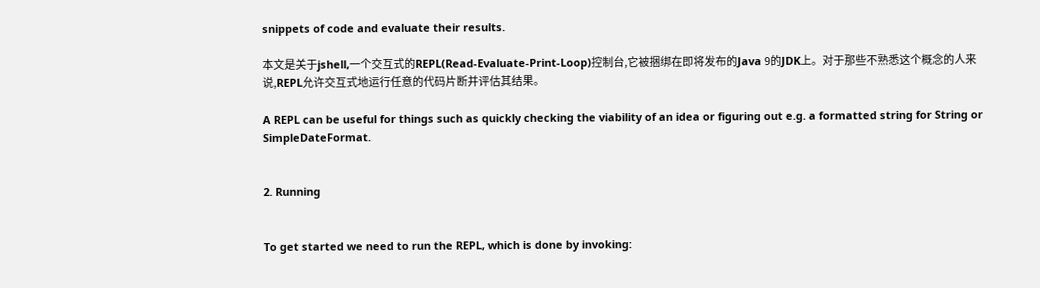snippets of code and evaluate their results.

本文是关于jshell,一个交互式的REPL(Read-Evaluate-Print-Loop)控制台,它被捆绑在即将发布的Java 9的JDK上。对于那些不熟悉这个概念的人来说,REPL允许交互式地运行任意的代码片断并评估其结果。

A REPL can be useful for things such as quickly checking the viability of an idea or figuring out e.g. a formatted string for String or SimpleDateFormat.


2. Running


To get started we need to run the REPL, which is done by invoking: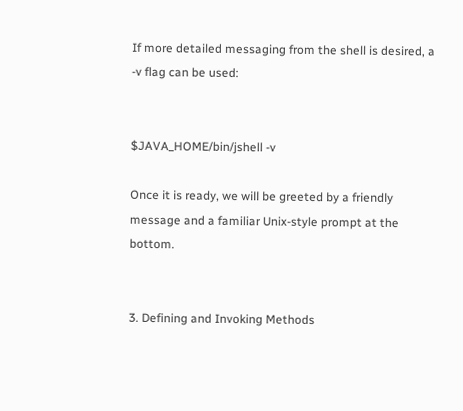If more detailed messaging from the shell is desired, a -v flag can be used:


$JAVA_HOME/bin/jshell -v

Once it is ready, we will be greeted by a friendly message and a familiar Unix-style prompt at the bottom.


3. Defining and Invoking Methods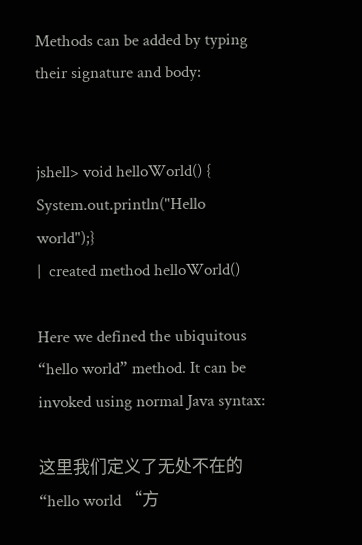Methods can be added by typing their signature and body:


jshell> void helloWorld() { System.out.println("Hello world");}
|  created method helloWorld()

Here we defined the ubiquitous “hello world” method. It can be invoked using normal Java syntax:

这里我们定义了无处不在的 “hello world “方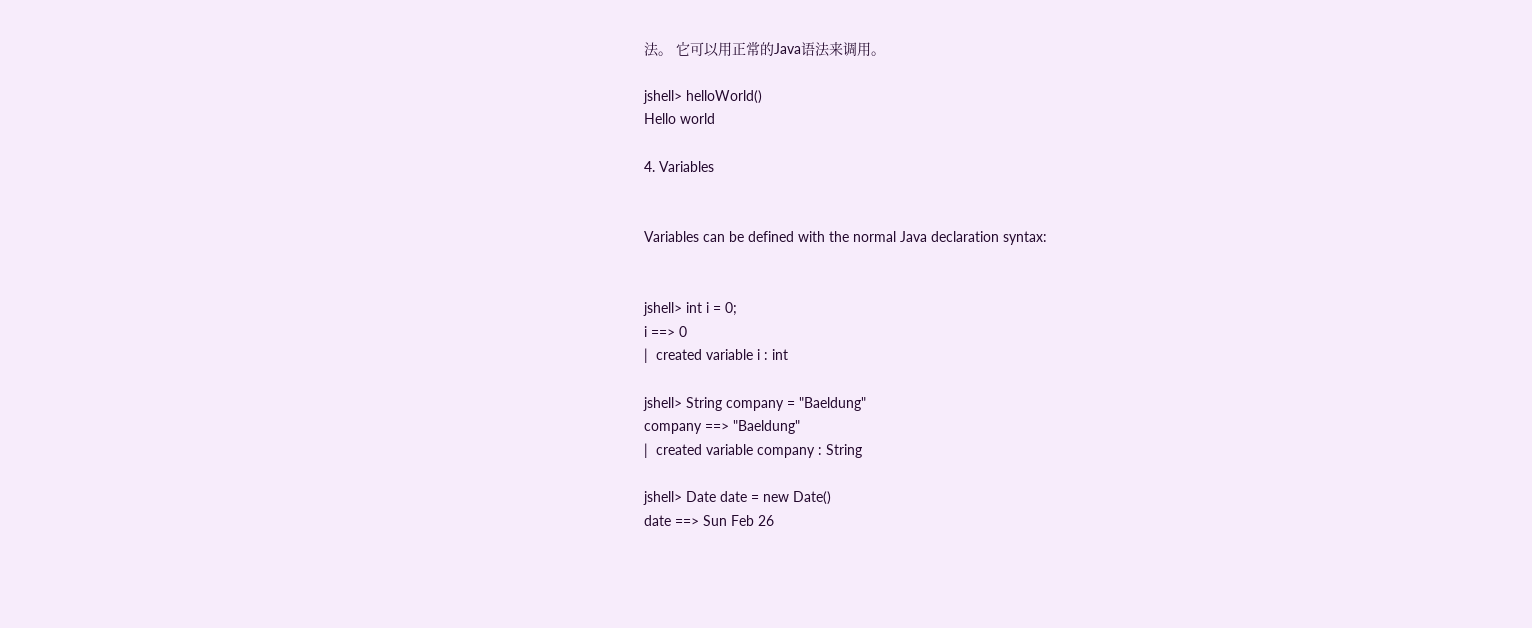法。 它可以用正常的Java语法来调用。

jshell> helloWorld()
Hello world

4. Variables


Variables can be defined with the normal Java declaration syntax:


jshell> int i = 0;
i ==> 0
|  created variable i : int

jshell> String company = "Baeldung"
company ==> "Baeldung"
|  created variable company : String

jshell> Date date = new Date()
date ==> Sun Feb 26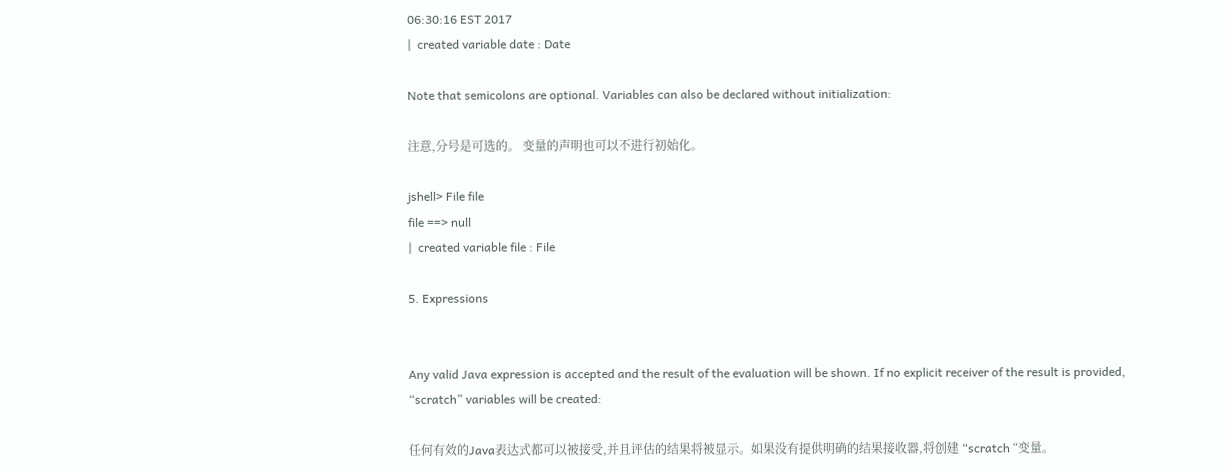06:30:16 EST 2017
|  created variable date : Date

Note that semicolons are optional. Variables can also be declared without initialization:

注意,分号是可选的。 变量的声明也可以不进行初始化。

jshell> File file
file ==> null
|  created variable file : File

5. Expressions


Any valid Java expression is accepted and the result of the evaluation will be shown. If no explicit receiver of the result is provided, “scratch” variables will be created:

任何有效的Java表达式都可以被接受,并且评估的结果将被显示。如果没有提供明确的结果接收器,将创建 “scratch “变量。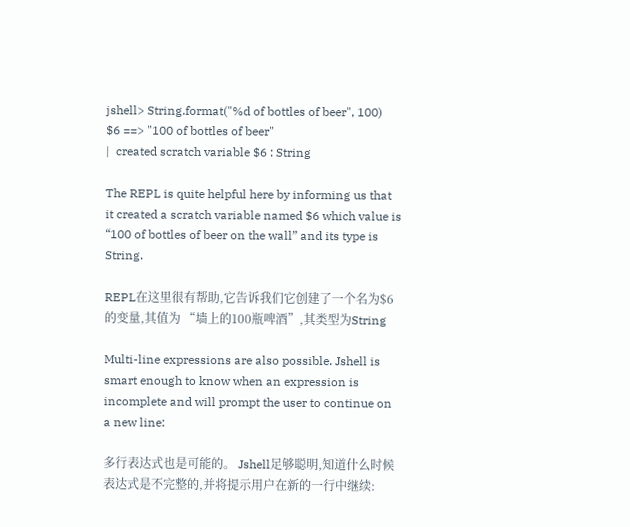jshell> String.format("%d of bottles of beer", 100)
$6 ==> "100 of bottles of beer"
|  created scratch variable $6 : String

The REPL is quite helpful here by informing us that it created a scratch variable named $6 which value is “100 of bottles of beer on the wall” and its type is String.

REPL在这里很有帮助,它告诉我们它创建了一个名为$6的变量,其值为 “墙上的100瓶啤酒”,其类型为String

Multi-line expressions are also possible. Jshell is smart enough to know when an expression is incomplete and will prompt the user to continue on a new line:

多行表达式也是可能的。 Jshell足够聪明,知道什么时候表达式是不完整的,并将提示用户在新的一行中继续: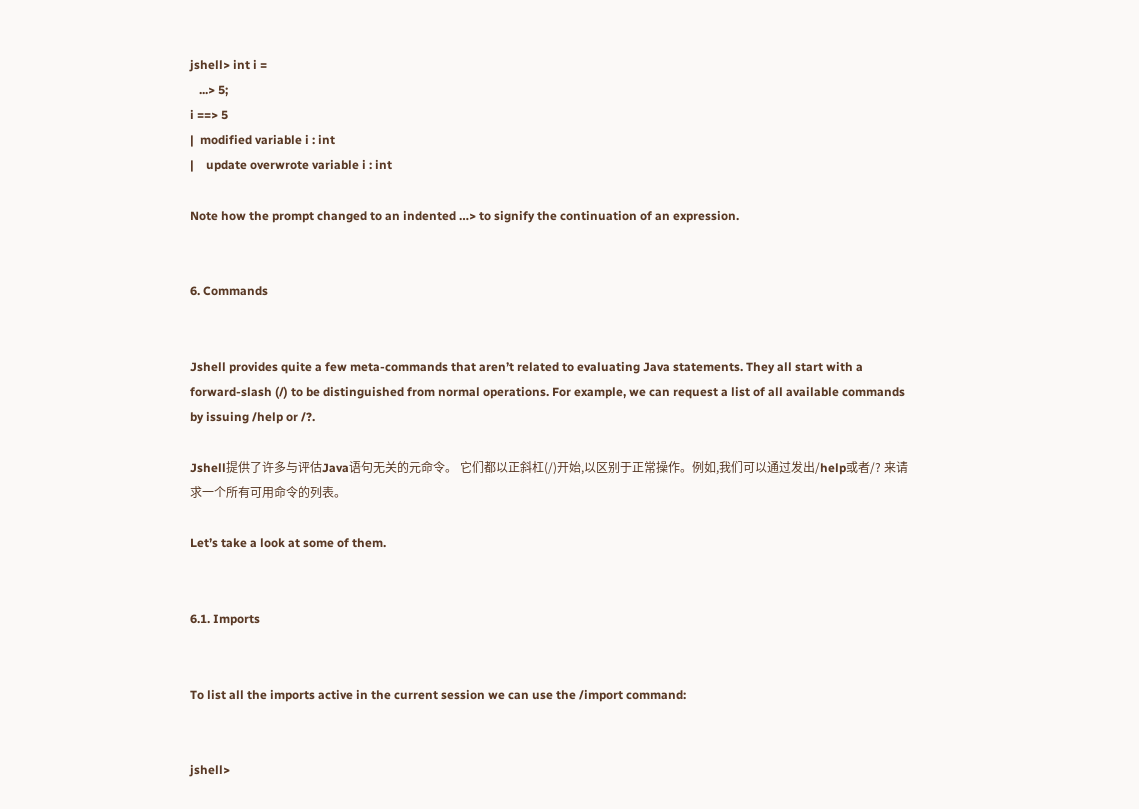jshell> int i =
   ...> 5;
i ==> 5
|  modified variable i : int
|    update overwrote variable i : int

Note how the prompt changed to an indented …> to signify the continuation of an expression.


6. Commands


Jshell provides quite a few meta-commands that aren’t related to evaluating Java statements. They all start with a forward-slash (/) to be distinguished from normal operations. For example, we can request a list of all available commands by issuing /help or /?.

Jshell提供了许多与评估Java语句无关的元命令。 它们都以正斜杠(/)开始,以区别于正常操作。例如,我们可以通过发出/help或者/? 来请求一个所有可用命令的列表。

Let’s take a look at some of them.


6.1. Imports


To list all the imports active in the current session we can use the /import command:


jshell>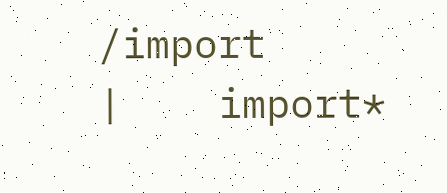/import
|    import*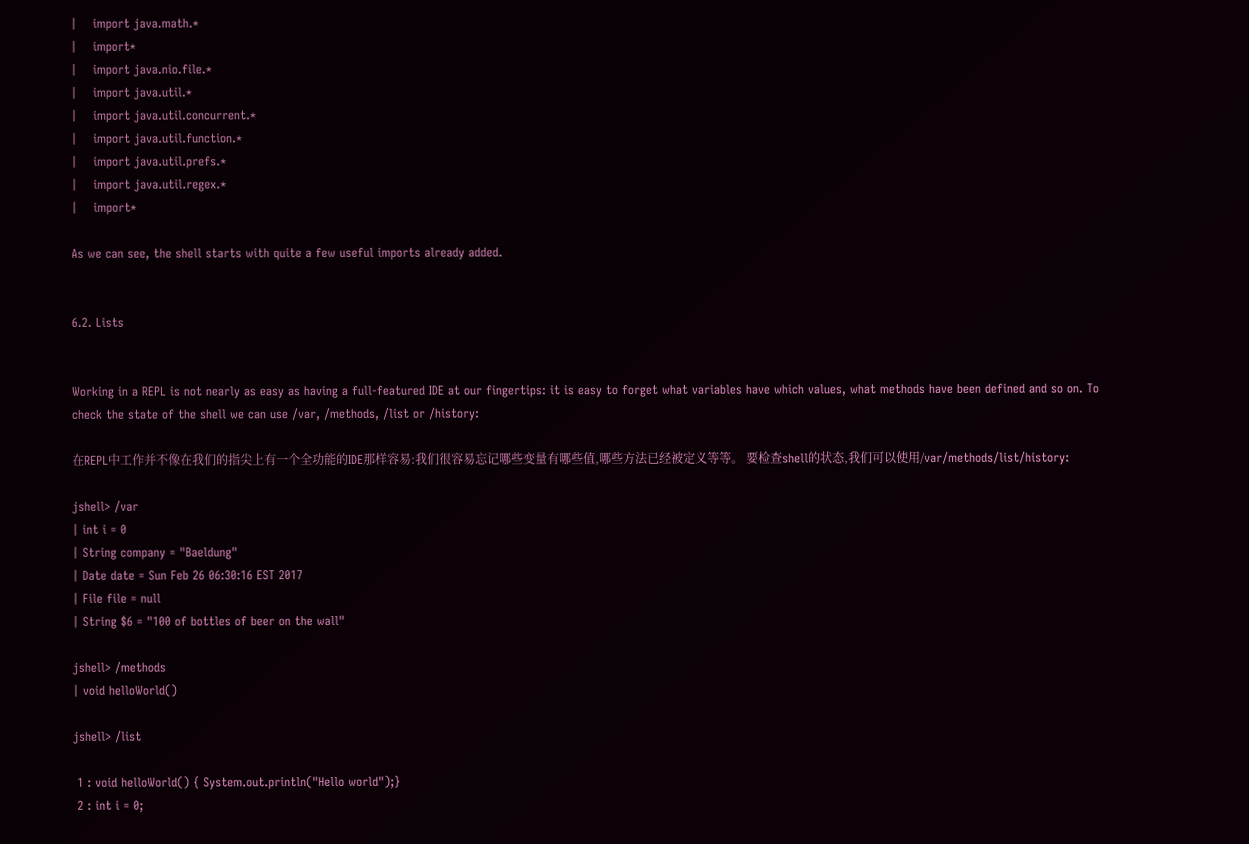|    import java.math.*
|    import*
|    import java.nio.file.*
|    import java.util.*
|    import java.util.concurrent.*
|    import java.util.function.*
|    import java.util.prefs.*
|    import java.util.regex.*
|    import*

As we can see, the shell starts with quite a few useful imports already added.


6.2. Lists


Working in a REPL is not nearly as easy as having a full-featured IDE at our fingertips: it is easy to forget what variables have which values, what methods have been defined and so on. To check the state of the shell we can use /var, /methods, /list or /history:

在REPL中工作并不像在我们的指尖上有一个全功能的IDE那样容易:我们很容易忘记哪些变量有哪些值,哪些方法已经被定义等等。 要检查shell的状态,我们可以使用/var/methods/list/history:

jshell> /var
| int i = 0
| String company = "Baeldung"
| Date date = Sun Feb 26 06:30:16 EST 2017
| File file = null
| String $6 = "100 of bottles of beer on the wall"

jshell> /methods
| void helloWorld()

jshell> /list

 1 : void helloWorld() { System.out.println("Hello world");}
 2 : int i = 0;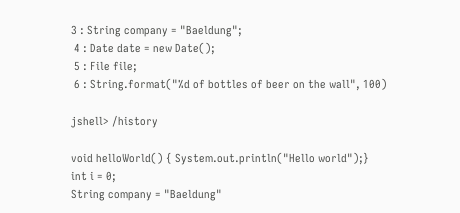3 : String company = "Baeldung";
 4 : Date date = new Date();
 5 : File file;
 6 : String.format("%d of bottles of beer on the wall", 100)

jshell> /history

void helloWorld() { System.out.println("Hello world");}
int i = 0;
String company = "Baeldung"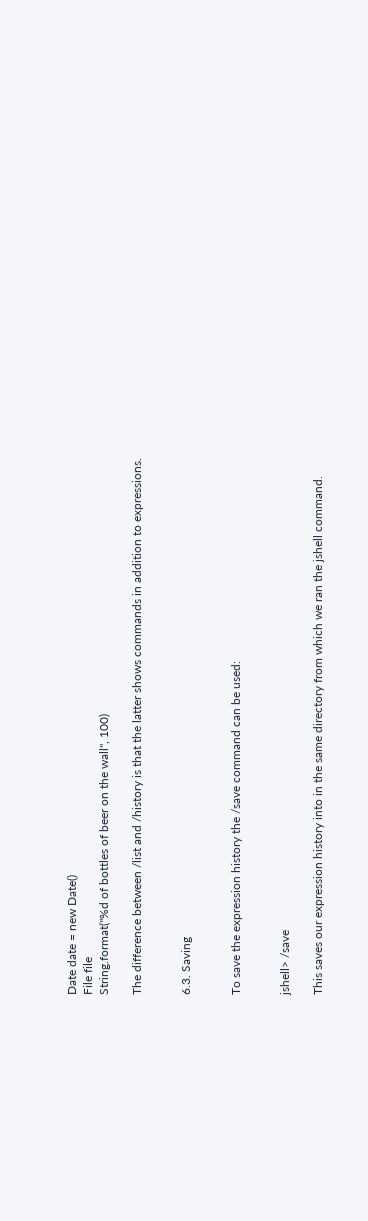Date date = new Date()
File file
String.format("%d of bottles of beer on the wall", 100)

The difference between /list and /history is that the latter shows commands in addition to expressions.


6.3. Saving


To save the expression history the /save command can be used:


jshell> /save

This saves our expression history into in the same directory from which we ran the jshell command.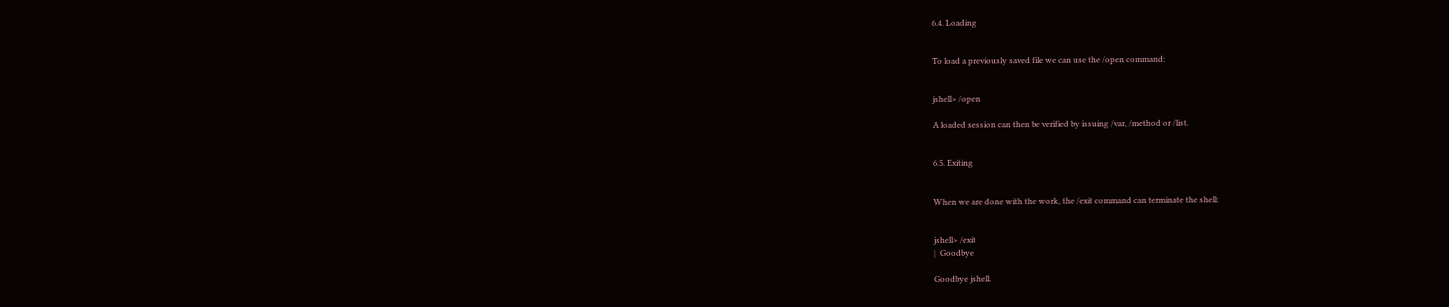6.4. Loading


To load a previously saved file we can use the /open command:


jshell> /open

A loaded session can then be verified by issuing /var, /method or /list.


6.5. Exiting


When we are done with the work, the /exit command can terminate the shell:


jshell> /exit
|  Goodbye

Goodbye jshell.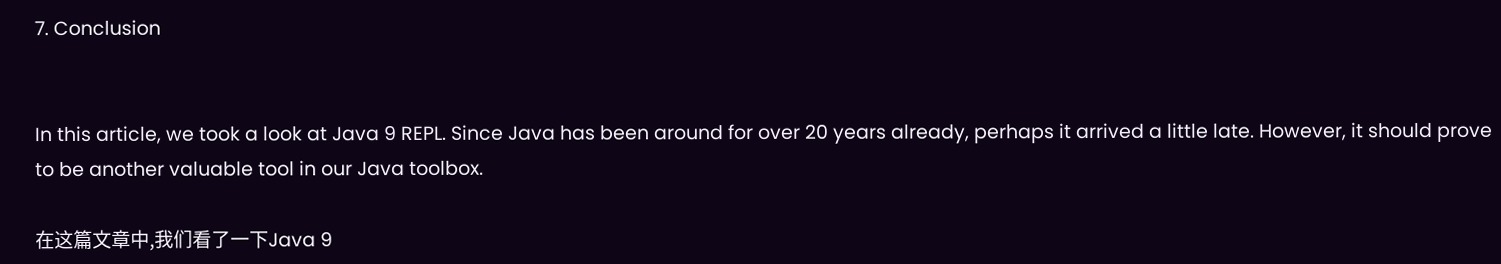7. Conclusion


In this article, we took a look at Java 9 REPL. Since Java has been around for over 20 years already, perhaps it arrived a little late. However, it should prove to be another valuable tool in our Java toolbox.

在这篇文章中,我们看了一下Java 9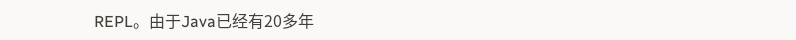REPL。由于Java已经有20多年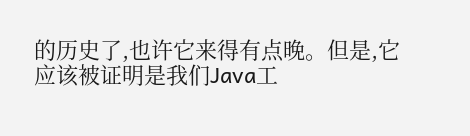的历史了,也许它来得有点晚。但是,它应该被证明是我们Java工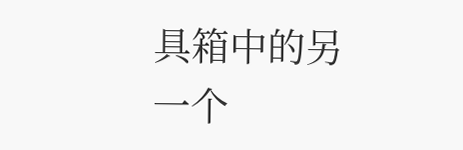具箱中的另一个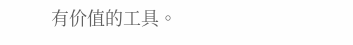有价值的工具。